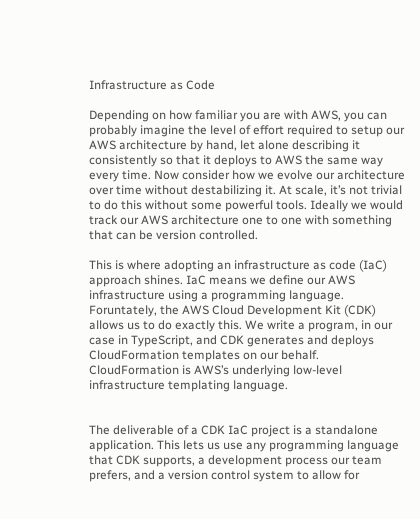Infrastructure as Code

Depending on how familiar you are with AWS, you can probably imagine the level of effort required to setup our AWS architecture by hand, let alone describing it consistently so that it deploys to AWS the same way every time. Now consider how we evolve our architecture over time without destabilizing it. At scale, it’s not trivial to do this without some powerful tools. Ideally we would track our AWS architecture one to one with something that can be version controlled.

This is where adopting an infrastructure as code (IaC) approach shines. IaC means we define our AWS infrastructure using a programming language. Foruntately, the AWS Cloud Development Kit (CDK) allows us to do exactly this. We write a program, in our case in TypeScript, and CDK generates and deploys CloudFormation templates on our behalf. CloudFormation is AWS’s underlying low-level infrastructure templating language.


The deliverable of a CDK IaC project is a standalone application. This lets us use any programming language that CDK supports, a development process our team prefers, and a version control system to allow for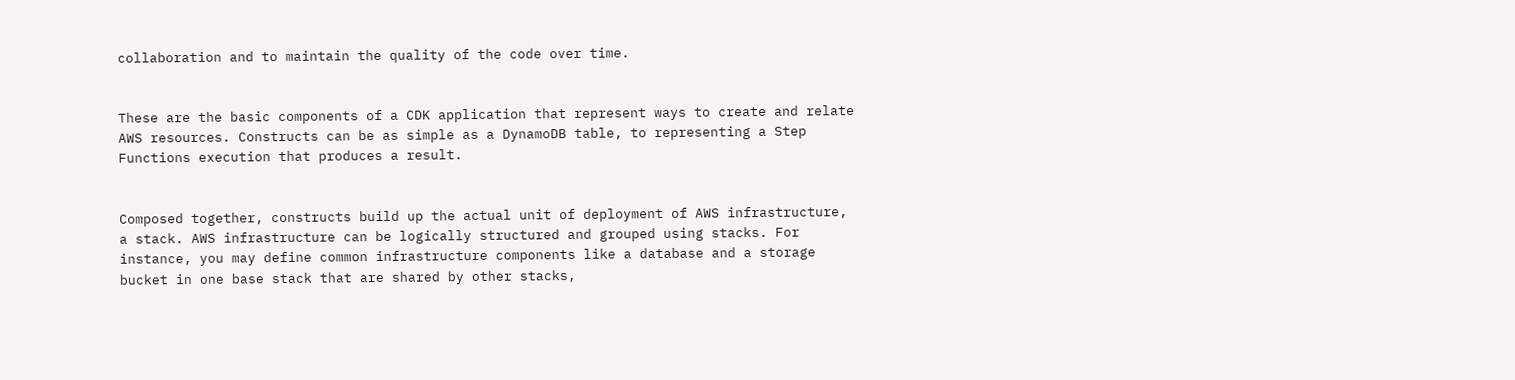collaboration and to maintain the quality of the code over time.


These are the basic components of a CDK application that represent ways to create and relate AWS resources. Constructs can be as simple as a DynamoDB table, to representing a Step Functions execution that produces a result.


Composed together, constructs build up the actual unit of deployment of AWS infrastructure, a stack. AWS infrastructure can be logically structured and grouped using stacks. For instance, you may define common infrastructure components like a database and a storage bucket in one base stack that are shared by other stacks,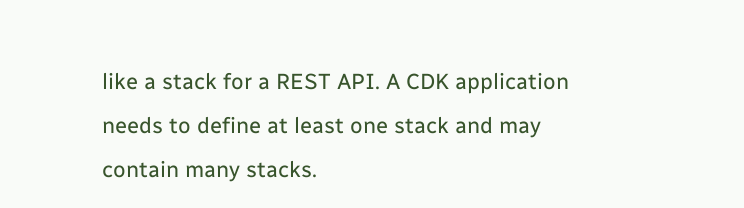like a stack for a REST API. A CDK application needs to define at least one stack and may contain many stacks.